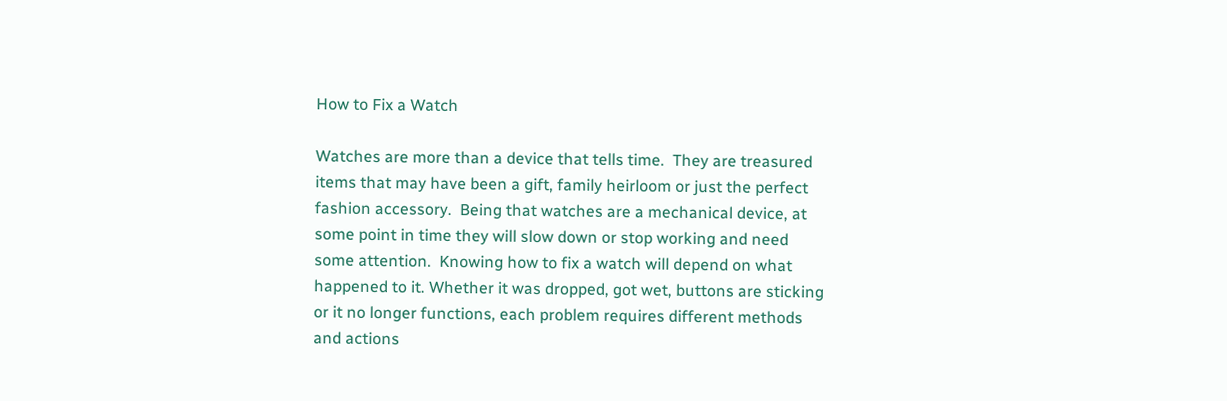How to Fix a Watch

Watches are more than a device that tells time.  They are treasured items that may have been a gift, family heirloom or just the perfect fashion accessory.  Being that watches are a mechanical device, at some point in time they will slow down or stop working and need some attention.  Knowing how to fix a watch will depend on what happened to it. Whether it was dropped, got wet, buttons are sticking or it no longer functions, each problem requires different methods and actions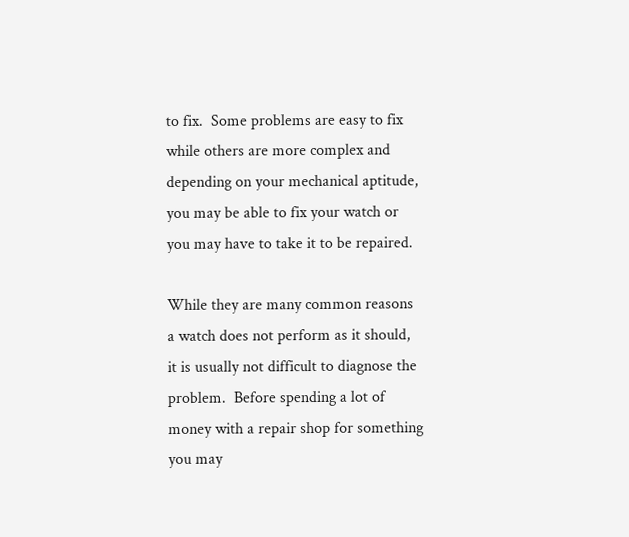to fix.  Some problems are easy to fix while others are more complex and depending on your mechanical aptitude, you may be able to fix your watch or you may have to take it to be repaired.

While they are many common reasons a watch does not perform as it should, it is usually not difficult to diagnose the problem.  Before spending a lot of money with a repair shop for something you may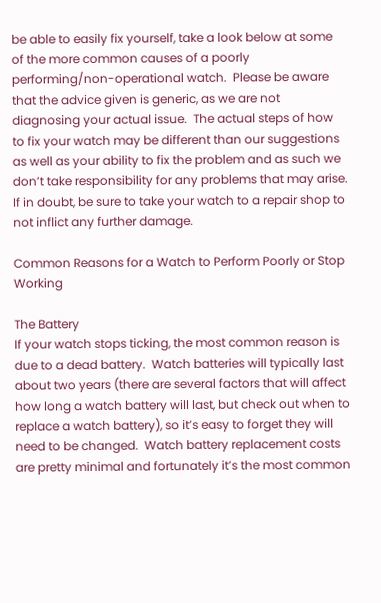be able to easily fix yourself, take a look below at some of the more common causes of a poorly performing/non-operational watch.  Please be aware that the advice given is generic, as we are not diagnosing your actual issue.  The actual steps of how to fix your watch may be different than our suggestions as well as your ability to fix the problem and as such we don’t take responsibility for any problems that may arise.  If in doubt, be sure to take your watch to a repair shop to not inflict any further damage.

Common Reasons for a Watch to Perform Poorly or Stop Working

The Battery
If your watch stops ticking, the most common reason is due to a dead battery.  Watch batteries will typically last about two years (there are several factors that will affect how long a watch battery will last, but check out when to replace a watch battery), so it’s easy to forget they will need to be changed.  Watch battery replacement costs are pretty minimal and fortunately it’s the most common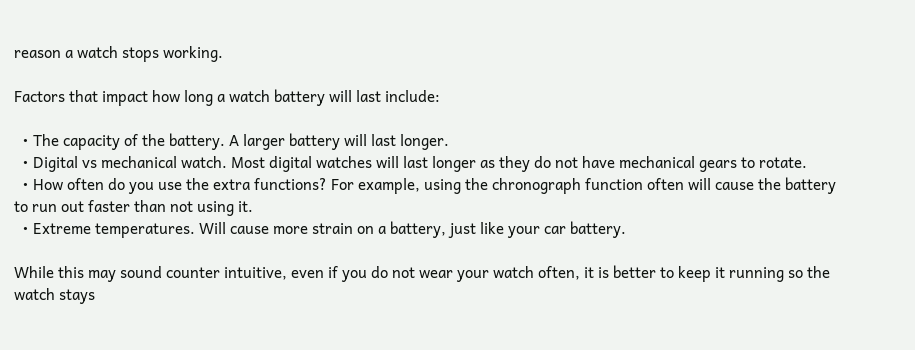reason a watch stops working.

Factors that impact how long a watch battery will last include:

  • The capacity of the battery. A larger battery will last longer.
  • Digital vs mechanical watch. Most digital watches will last longer as they do not have mechanical gears to rotate.
  • How often do you use the extra functions? For example, using the chronograph function often will cause the battery to run out faster than not using it.
  • Extreme temperatures. Will cause more strain on a battery, just like your car battery.

While this may sound counter intuitive, even if you do not wear your watch often, it is better to keep it running so the watch stays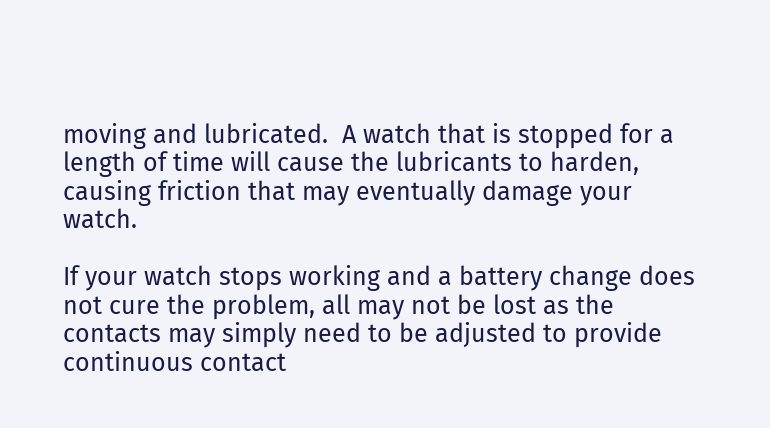moving and lubricated.  A watch that is stopped for a length of time will cause the lubricants to harden, causing friction that may eventually damage your watch.

If your watch stops working and a battery change does not cure the problem, all may not be lost as the contacts may simply need to be adjusted to provide continuous contact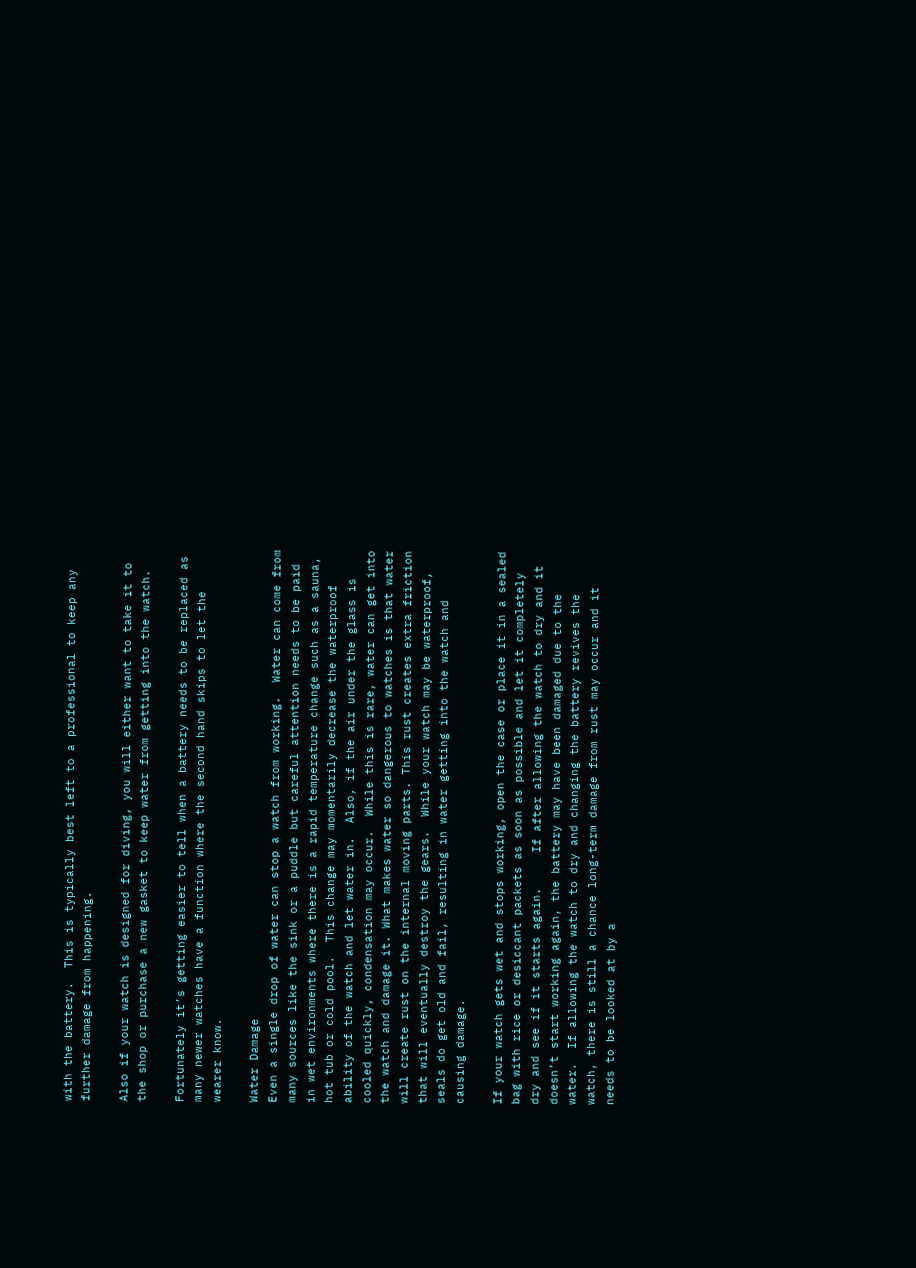with the battery.  This is typically best left to a professional to keep any further damage from happening.

Also if your watch is designed for diving, you will either want to take it to the shop or purchase a new gasket to keep water from getting into the watch.

Fortunately it’s getting easier to tell when a battery needs to be replaced as many newer watches have a function where the second hand skips to let the wearer know.

Water Damage
Even a single drop of water can stop a watch from working.  Water can come from many sources like the sink or a puddle but careful attention needs to be paid in wet environments where there is a rapid temperature change such as a sauna, hot tub or cold pool.  This change may momentarily decrease the waterproof ability of the watch and let water in.  Also, if the air under the glass is cooled quickly, condensation may occur.  While this is rare, water can get into the watch and damage it. What makes water so dangerous to watches is that water will create rust on the internal moving parts. This rust creates extra friction that will eventually destroy the gears.  While your watch may be waterproof, seals do get old and fail, resulting in water getting into the watch and causing damage.

If your watch gets wet and stops working, open the case or place it in a sealed bag with rice or desiccant packets as soon as possible and let it completely dry and see if it starts again.     If after allowing the watch to dry and it doesn’t start working again, the battery may have been damaged due to the water.  If allowing the watch to dry and changing the battery revives the watch, there is still a chance long-term damage from rust may occur and it needs to be looked at by a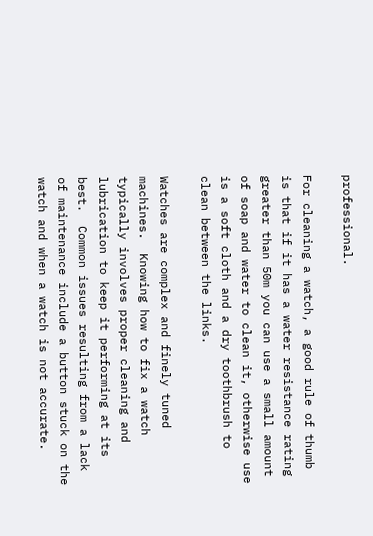professional.

For cleaning a watch, a good rule of thumb is that if it has a water resistance rating greater than 50m you can use a small amount of soap and water to clean it, otherwise use is a soft cloth and a dry toothbrush to clean between the links.

Watches are complex and finely tuned machines.  Knowing how to fix a watch typically involves proper cleaning and lubrication to keep it performing at its best.  Common issues resulting from a lack of maintenance include a button stuck on the watch and when a watch is not accurate.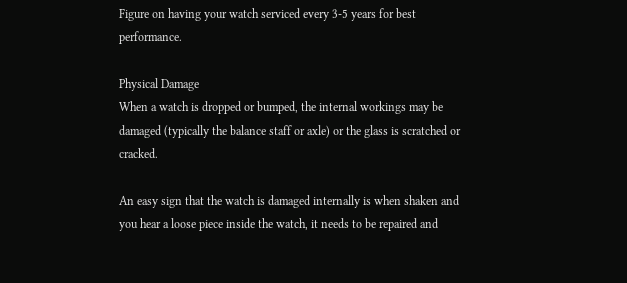Figure on having your watch serviced every 3-5 years for best performance.

Physical Damage
When a watch is dropped or bumped, the internal workings may be damaged (typically the balance staff or axle) or the glass is scratched or cracked.

An easy sign that the watch is damaged internally is when shaken and you hear a loose piece inside the watch, it needs to be repaired and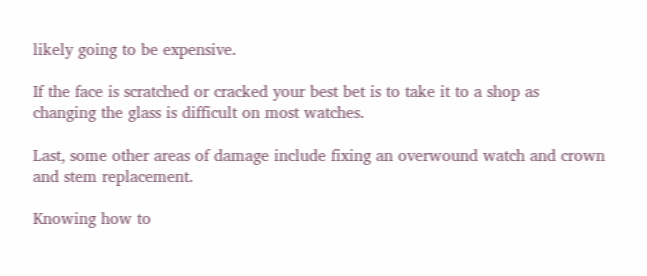likely going to be expensive.

If the face is scratched or cracked your best bet is to take it to a shop as changing the glass is difficult on most watches.

Last, some other areas of damage include fixing an overwound watch and crown and stem replacement.

Knowing how to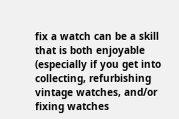fix a watch can be a skill that is both enjoyable (especially if you get into collecting, refurbishing vintage watches, and/or fixing watches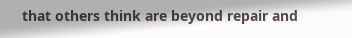that others think are beyond repair and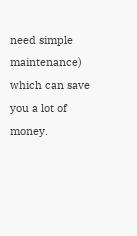need simple maintenance) which can save you a lot of money.